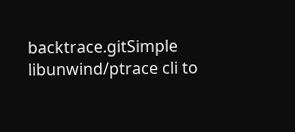backtrace.gitSimple libunwind/ptrace cli to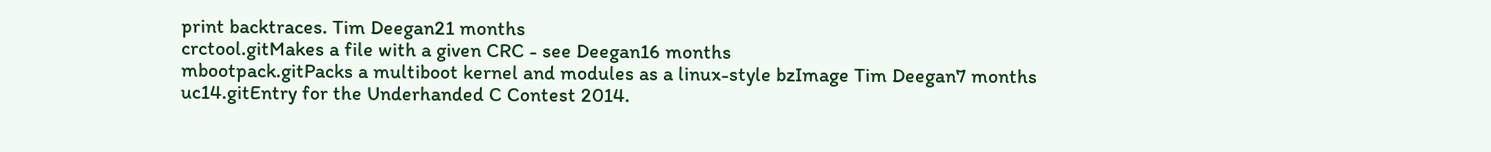print backtraces. Tim Deegan21 months
crctool.gitMakes a file with a given CRC - see Deegan16 months
mbootpack.gitPacks a multiboot kernel and modules as a linux-style bzImage Tim Deegan7 months
uc14.gitEntry for the Underhanded C Contest 2014.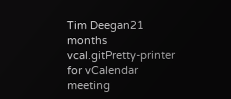Tim Deegan21 months
vcal.gitPretty-printer for vCalendar meeting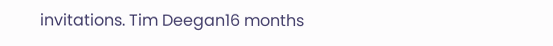invitations. Tim Deegan16 months